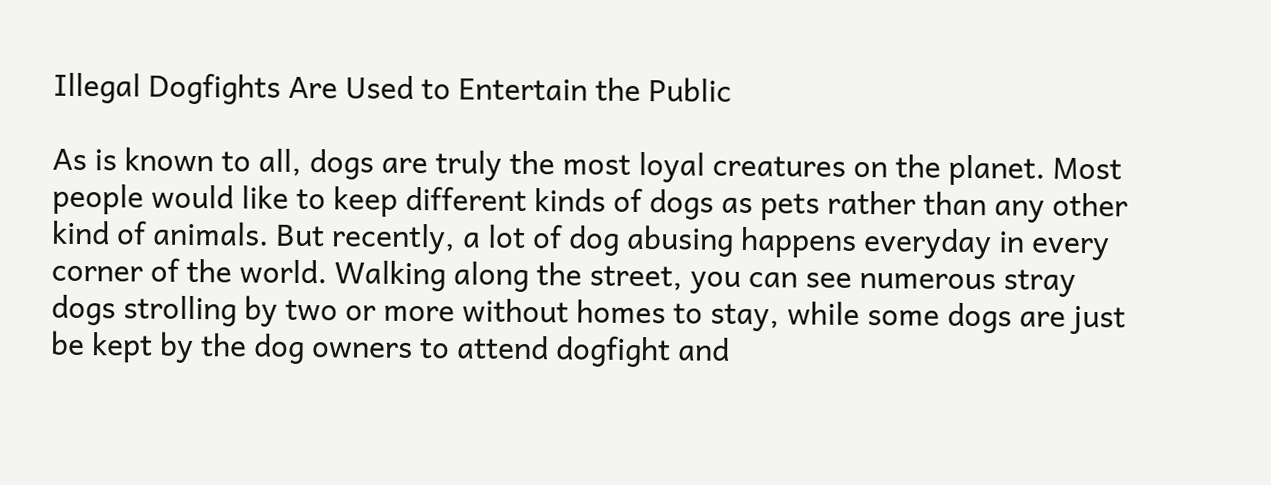Illegal Dogfights Are Used to Entertain the Public

As is known to all, dogs are truly the most loyal creatures on the planet. Most people would like to keep different kinds of dogs as pets rather than any other kind of animals. But recently, a lot of dog abusing happens everyday in every corner of the world. Walking along the street, you can see numerous stray dogs strolling by two or more without homes to stay, while some dogs are just be kept by the dog owners to attend dogfight and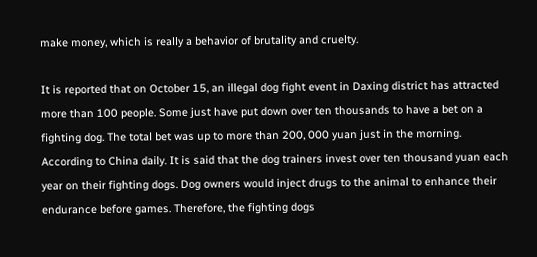make money, which is really a behavior of brutality and cruelty.

It is reported that on October 15, an illegal dog fight event in Daxing district has attracted more than 100 people. Some just have put down over ten thousands to have a bet on a fighting dog. The total bet was up to more than 200, 000 yuan just in the morning. According to China daily. It is said that the dog trainers invest over ten thousand yuan each year on their fighting dogs. Dog owners would inject drugs to the animal to enhance their endurance before games. Therefore, the fighting dogs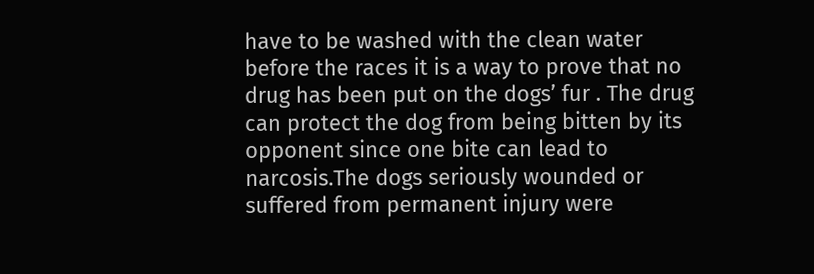have to be washed with the clean water before the races it is a way to prove that no drug has been put on the dogs’ fur . The drug can protect the dog from being bitten by its opponent since one bite can lead to narcosis.The dogs seriously wounded or suffered from permanent injury were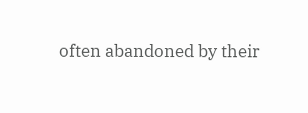often abandoned by their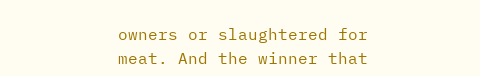owners or slaughtered for meat. And the winner that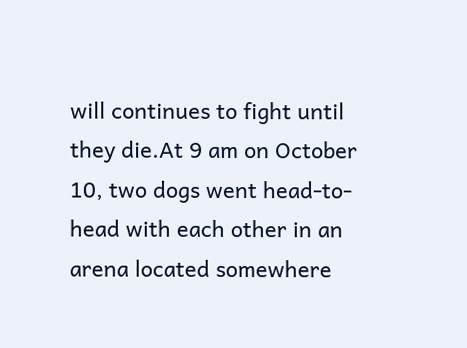will continues to fight until they die.At 9 am on October 10, two dogs went head-to-head with each other in an arena located somewhere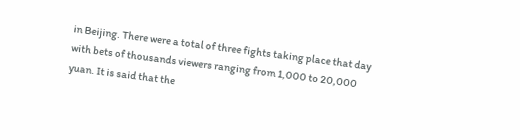in Beijing. There were a total of three fights taking place that day with bets of thousands viewers ranging from 1,000 to 20,000 yuan. It is said that the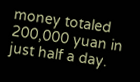money totaled 200,000 yuan in just half a day.